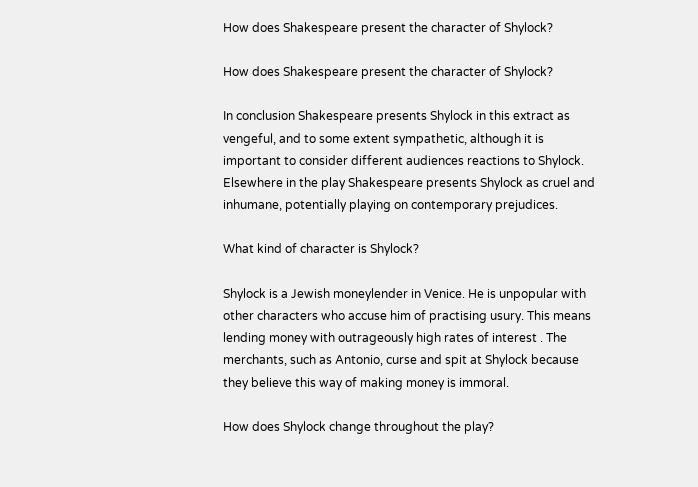How does Shakespeare present the character of Shylock?

How does Shakespeare present the character of Shylock?

In conclusion Shakespeare presents Shylock in this extract as vengeful, and to some extent sympathetic, although it is important to consider different audiences reactions to Shylock. Elsewhere in the play Shakespeare presents Shylock as cruel and inhumane, potentially playing on contemporary prejudices.

What kind of character is Shylock?

Shylock is a Jewish moneylender in Venice. He is unpopular with other characters who accuse him of practising usury. This means lending money with outrageously high rates of interest . The merchants, such as Antonio, curse and spit at Shylock because they believe this way of making money is immoral.

How does Shylock change throughout the play?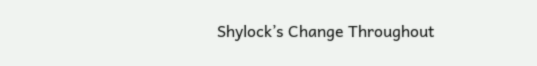Shylock’s Change Throughout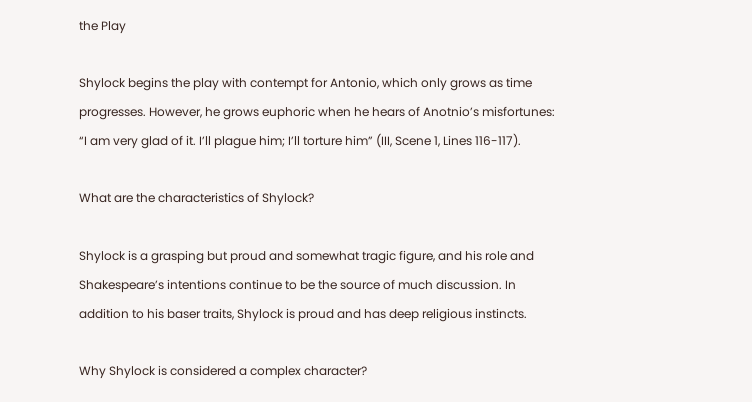the Play

Shylock begins the play with contempt for Antonio, which only grows as time progresses. However, he grows euphoric when he hears of Anotnio’s misfortunes: “I am very glad of it. I’ll plague him; I’ll torture him” (III, Scene 1, Lines 116-117).

What are the characteristics of Shylock?

Shylock is a grasping but proud and somewhat tragic figure, and his role and Shakespeare’s intentions continue to be the source of much discussion. In addition to his baser traits, Shylock is proud and has deep religious instincts.

Why Shylock is considered a complex character?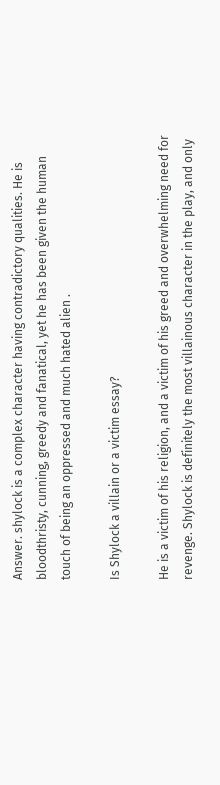Answer. shylock is a complex character having contradictory qualities. He is bloodthristy, cunning, greedy and fanatical, yet he has been given the human touch of being an oppressed and much hated alien .

Is Shylock a villain or a victim essay?

He is a victim of his religion, and a victim of his greed and overwhelming need for revenge. Shylock is definitely the most villainous character in the play, and only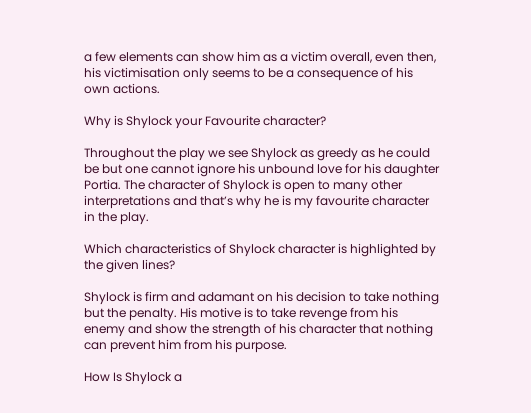a few elements can show him as a victim overall, even then, his victimisation only seems to be a consequence of his own actions.

Why is Shylock your Favourite character?

Throughout the play we see Shylock as greedy as he could be but one cannot ignore his unbound love for his daughter Portia. The character of Shylock is open to many other interpretations and that’s why he is my favourite character in the play.

Which characteristics of Shylock character is highlighted by the given lines?

Shylock is firm and adamant on his decision to take nothing but the penalty. His motive is to take revenge from his enemy and show the strength of his character that nothing can prevent him from his purpose.

How Is Shylock a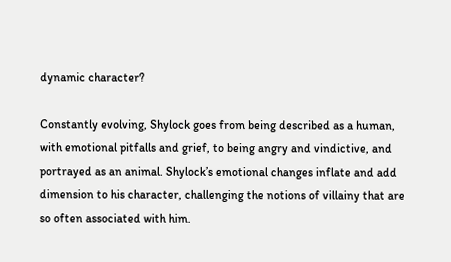dynamic character?

Constantly evolving, Shylock goes from being described as a human, with emotional pitfalls and grief, to being angry and vindictive, and portrayed as an animal. Shylock’s emotional changes inflate and add dimension to his character, challenging the notions of villainy that are so often associated with him.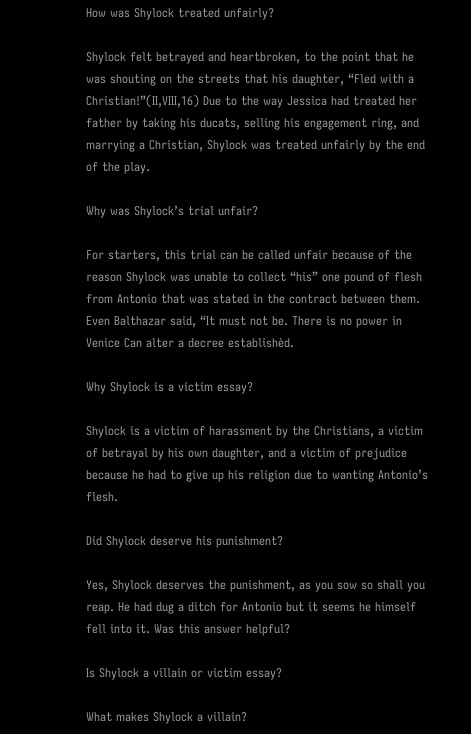How was Shylock treated unfairly?

Shylock felt betrayed and heartbroken, to the point that he was shouting on the streets that his daughter, “Fled with a Christian!”(II,VIII,16) Due to the way Jessica had treated her father by taking his ducats, selling his engagement ring, and marrying a Christian, Shylock was treated unfairly by the end of the play.

Why was Shylock’s trial unfair?

For starters, this trial can be called unfair because of the reason Shylock was unable to collect “his” one pound of flesh from Antonio that was stated in the contract between them. Even Balthazar said, “It must not be. There is no power in Venice Can alter a decree establishèd.

Why Shylock is a victim essay?

Shylock is a victim of harassment by the Christians, a victim of betrayal by his own daughter, and a victim of prejudice because he had to give up his religion due to wanting Antonio’s flesh.

Did Shylock deserve his punishment?

Yes, Shylock deserves the punishment, as you sow so shall you reap. He had dug a ditch for Antonio but it seems he himself fell into it. Was this answer helpful?

Is Shylock a villain or victim essay?

What makes Shylock a villain?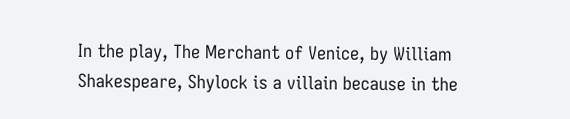In the play, The Merchant of Venice, by William Shakespeare, Shylock is a villain because in the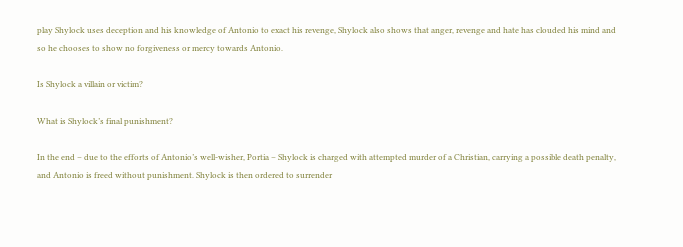play Shylock uses deception and his knowledge of Antonio to exact his revenge, Shylock also shows that anger, revenge and hate has clouded his mind and so he chooses to show no forgiveness or mercy towards Antonio.

Is Shylock a villain or victim?

What is Shylock’s final punishment?

In the end – due to the efforts of Antonio’s well-wisher, Portia – Shylock is charged with attempted murder of a Christian, carrying a possible death penalty, and Antonio is freed without punishment. Shylock is then ordered to surrender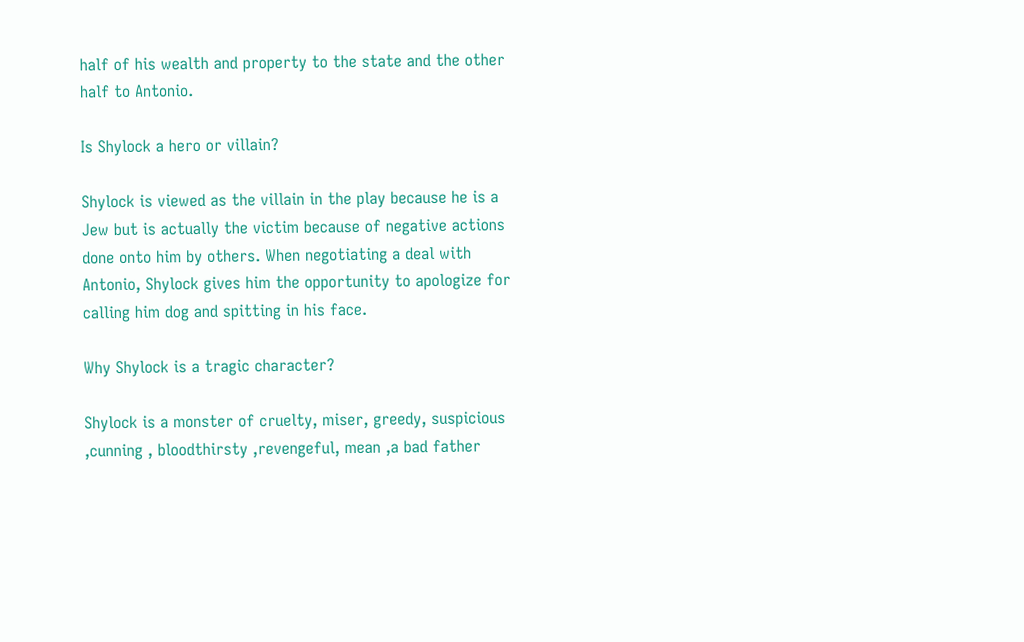half of his wealth and property to the state and the other half to Antonio.

Is Shylock a hero or villain?

Shylock is viewed as the villain in the play because he is a Jew but is actually the victim because of negative actions done onto him by others. When negotiating a deal with Antonio, Shylock gives him the opportunity to apologize for calling him dog and spitting in his face.

Why Shylock is a tragic character?

Shylock is a monster of cruelty, miser, greedy, suspicious ,cunning , bloodthirsty ,revengeful, mean ,a bad father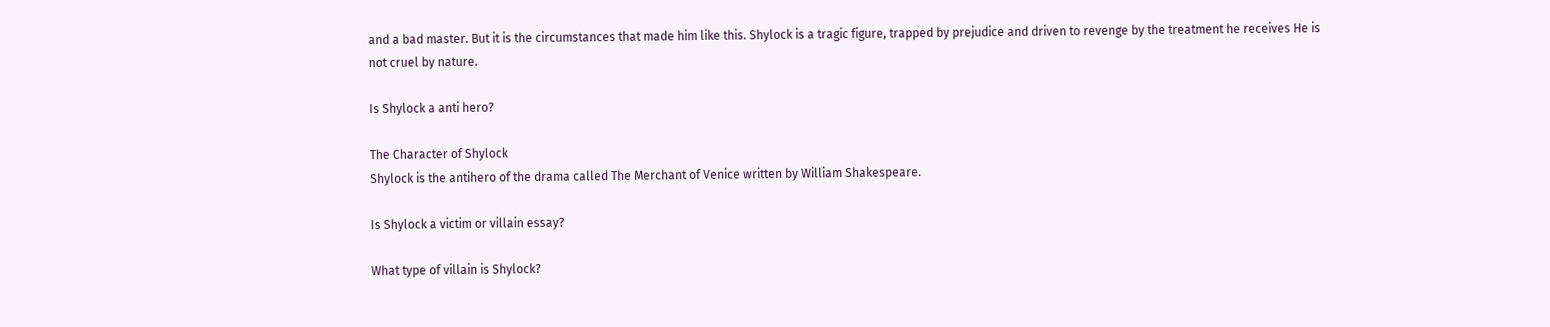and a bad master. But it is the circumstances that made him like this. Shylock is a tragic figure, trapped by prejudice and driven to revenge by the treatment he receives He is not cruel by nature.

Is Shylock a anti hero?

The Character of Shylock
Shylock is the antihero of the drama called The Merchant of Venice written by William Shakespeare.

Is Shylock a victim or villain essay?

What type of villain is Shylock?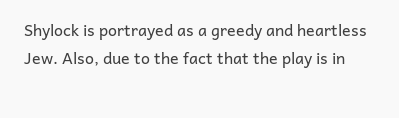Shylock is portrayed as a greedy and heartless Jew. Also, due to the fact that the play is in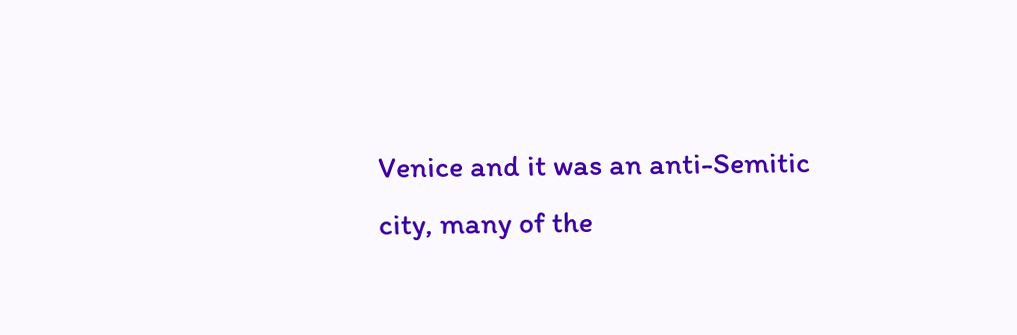Venice and it was an anti-Semitic city, many of the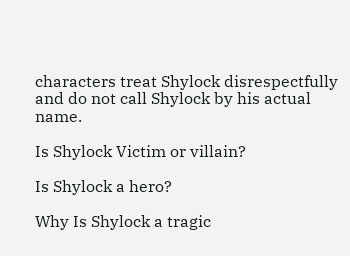characters treat Shylock disrespectfully and do not call Shylock by his actual name.

Is Shylock Victim or villain?

Is Shylock a hero?

Why Is Shylock a tragic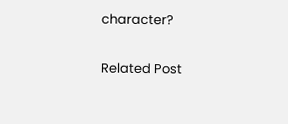character?

Related Post